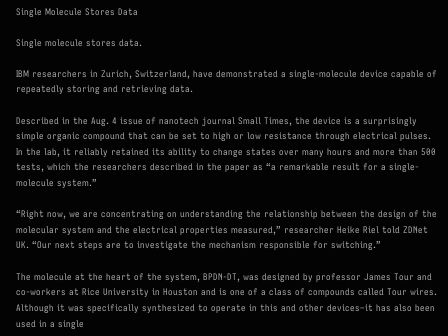Single Molecule Stores Data

Single molecule stores data.

IBM researchers in Zurich, Switzerland, have demonstrated a single-molecule device capable of repeatedly storing and retrieving data.

Described in the Aug. 4 issue of nanotech journal Small Times, the device is a surprisingly simple organic compound that can be set to high or low resistance through electrical pulses. In the lab, it reliably retained its ability to change states over many hours and more than 500 tests, which the researchers described in the paper as “a remarkable result for a single-molecule system.”

“Right now, we are concentrating on understanding the relationship between the design of the molecular system and the electrical properties measured,” researcher Heike Riel told ZDNet UK. “Our next steps are to investigate the mechanism responsible for switching.”

The molecule at the heart of the system, BPDN-DT, was designed by professor James Tour and co-workers at Rice University in Houston and is one of a class of compounds called Tour wires. Although it was specifically synthesized to operate in this and other devices–it has also been used in a single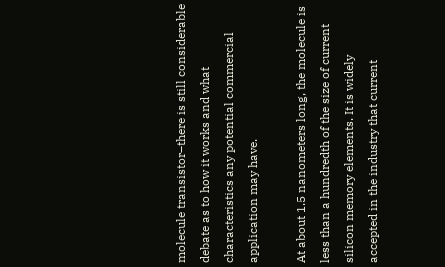molecule transistor–there is still considerable debate as to how it works and what characteristics any potential commercial application may have.

At about 1.5 nanometers long, the molecule is less than a hundredth of the size of current silicon memory elements. It is widely accepted in the industry that current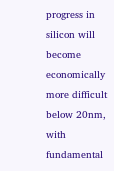progress in silicon will become economically more difficult below 20nm, with fundamental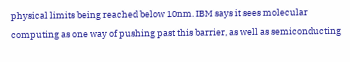physical limits being reached below 10nm. IBM says it sees molecular computing as one way of pushing past this barrier, as well as semiconducting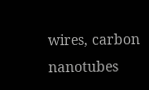wires, carbon nanotubes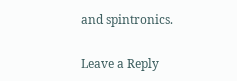and spintronics.

Leave a Reply